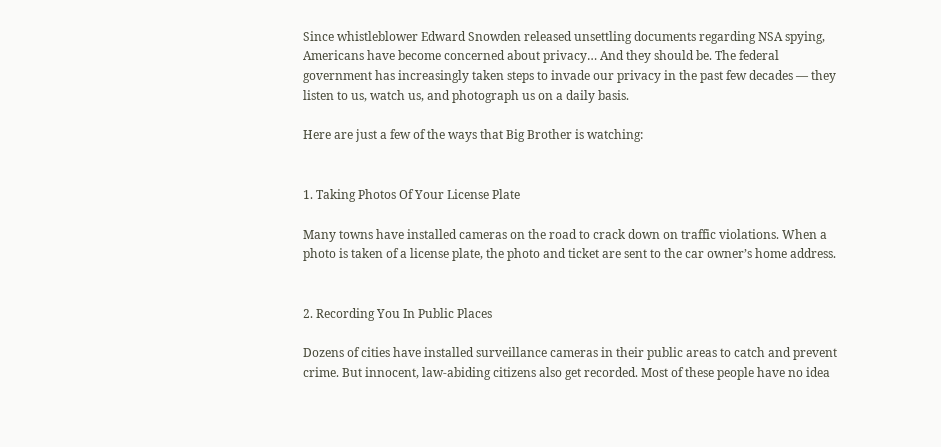Since whistleblower Edward Snowden released unsettling documents regarding NSA spying, Americans have become concerned about privacy… And they should be. The federal government has increasingly taken steps to invade our privacy in the past few decades — they listen to us, watch us, and photograph us on a daily basis.

Here are just a few of the ways that Big Brother is watching:


1. Taking Photos Of Your License Plate

Many towns have installed cameras on the road to crack down on traffic violations. When a photo is taken of a license plate, the photo and ticket are sent to the car owner’s home address.


2. Recording You In Public Places

Dozens of cities have installed surveillance cameras in their public areas to catch and prevent crime. But innocent, law-abiding citizens also get recorded. Most of these people have no idea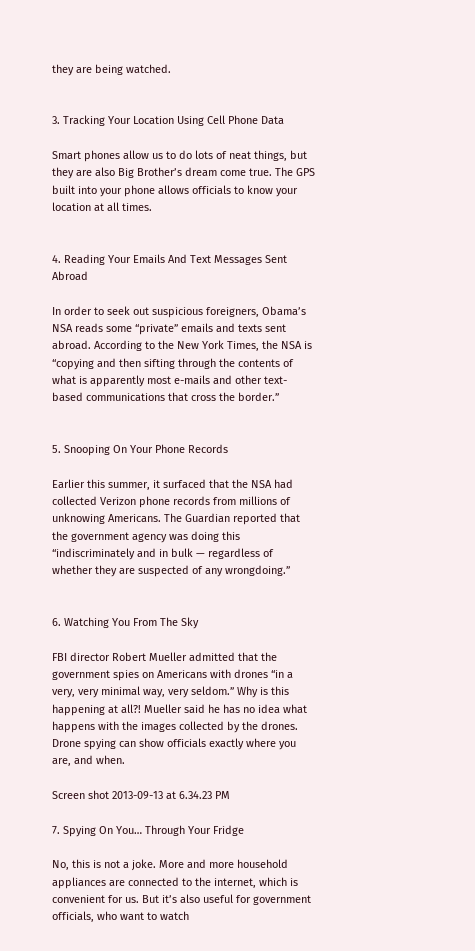they are being watched.


3. Tracking Your Location Using Cell Phone Data

Smart phones allow us to do lots of neat things, but they are also Big Brother’s dream come true. The GPS built into your phone allows officials to know your location at all times.


4. Reading Your Emails And Text Messages Sent Abroad

In order to seek out suspicious foreigners, Obama’s NSA reads some “private” emails and texts sent abroad. According to the New York Times, the NSA is “copying and then sifting through the contents of what is apparently most e-mails and other text-based communications that cross the border.”


5. Snooping On Your Phone Records

Earlier this summer, it surfaced that the NSA had collected Verizon phone records from millions of unknowing Americans. The Guardian reported that the government agency was doing this “indiscriminately and in bulk — regardless of whether they are suspected of any wrongdoing.”


6. Watching You From The Sky

FBI director Robert Mueller admitted that the government spies on Americans with drones “in a very, very minimal way, very seldom.” Why is this happening at all?! Mueller said he has no idea what happens with the images collected by the drones. Drone spying can show officials exactly where you are, and when.

Screen shot 2013-09-13 at 6.34.23 PM

7. Spying On You… Through Your Fridge

No, this is not a joke. More and more household appliances are connected to the internet, which is convenient for us. But it’s also useful for government officials, who want to watch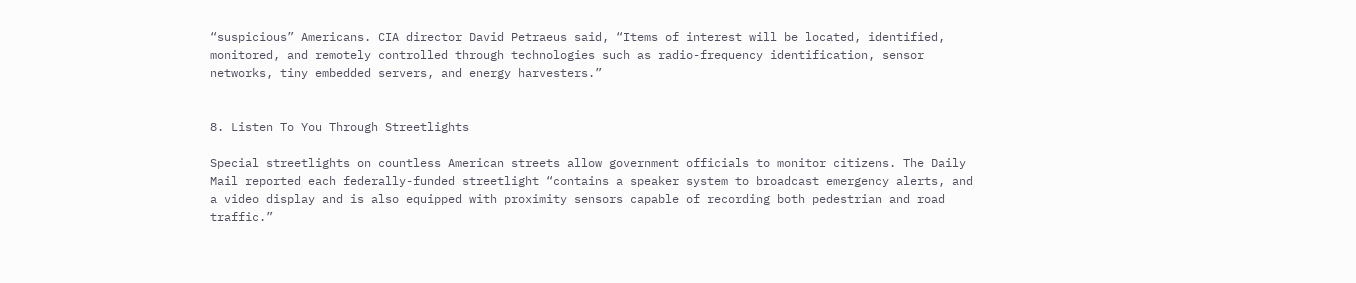“suspicious” Americans. CIA director David Petraeus said, “Items of interest will be located, identified, monitored, and remotely controlled through technologies such as radio-frequency identification, sensor networks, tiny embedded servers, and energy harvesters.”


8. Listen To You Through Streetlights

Special streetlights on countless American streets allow government officials to monitor citizens. The Daily Mail reported each federally-funded streetlight “contains a speaker system to broadcast emergency alerts, and a video display and is also equipped with proximity sensors capable of recording both pedestrian and road traffic.”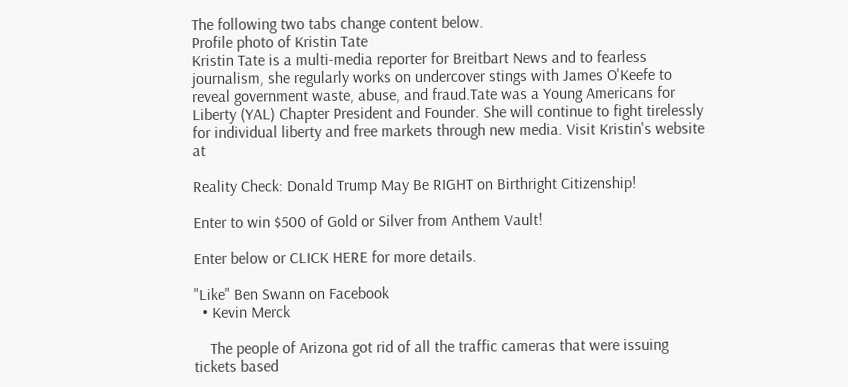The following two tabs change content below.
Profile photo of Kristin Tate
Kristin Tate is a multi-media reporter for Breitbart News and to fearless journalism, she regularly works on undercover stings with James O'Keefe to reveal government waste, abuse, and fraud.Tate was a Young Americans for Liberty (YAL) Chapter President and Founder. She will continue to fight tirelessly for individual liberty and free markets through new media. Visit Kristin's website at

Reality Check: Donald Trump May Be RIGHT on Birthright Citizenship!

Enter to win $500 of Gold or Silver from Anthem Vault!

Enter below or CLICK HERE for more details.

"Like" Ben Swann on Facebook
  • Kevin Merck

    The people of Arizona got rid of all the traffic cameras that were issuing tickets based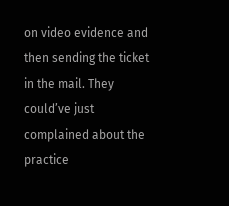on video evidence and then sending the ticket in the mail. They could’ve just complained about the practice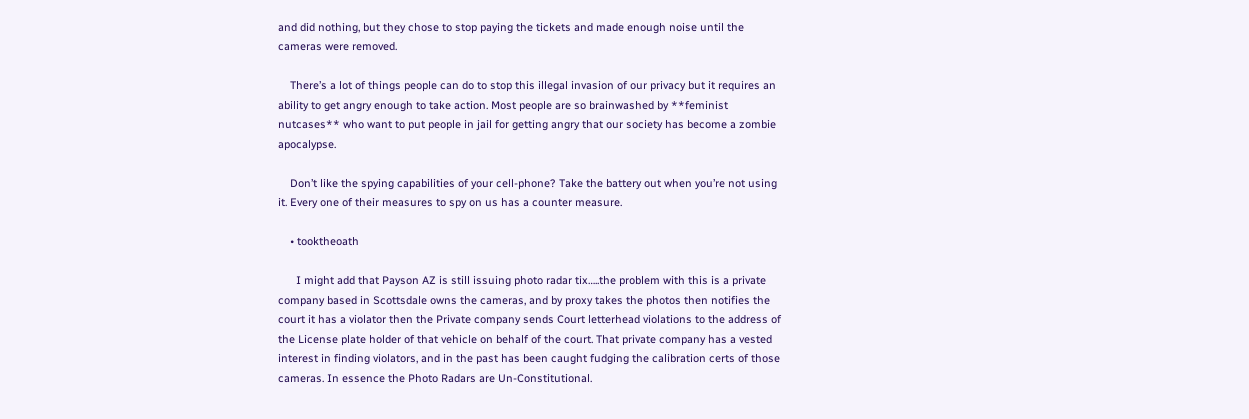and did nothing, but they chose to stop paying the tickets and made enough noise until the cameras were removed.

    There’s a lot of things people can do to stop this illegal invasion of our privacy but it requires an ability to get angry enough to take action. Most people are so brainwashed by **feminist nutcases** who want to put people in jail for getting angry that our society has become a zombie apocalypse.

    Don’t like the spying capabilities of your cell-phone? Take the battery out when you’re not using it. Every one of their measures to spy on us has a counter measure.

    • tooktheoath

      I might add that Payson AZ is still issuing photo radar tix…..the problem with this is a private company based in Scottsdale owns the cameras, and by proxy takes the photos then notifies the court it has a violator then the Private company sends Court letterhead violations to the address of the License plate holder of that vehicle on behalf of the court. That private company has a vested interest in finding violators, and in the past has been caught fudging the calibration certs of those cameras. In essence the Photo Radars are Un-Constitutional.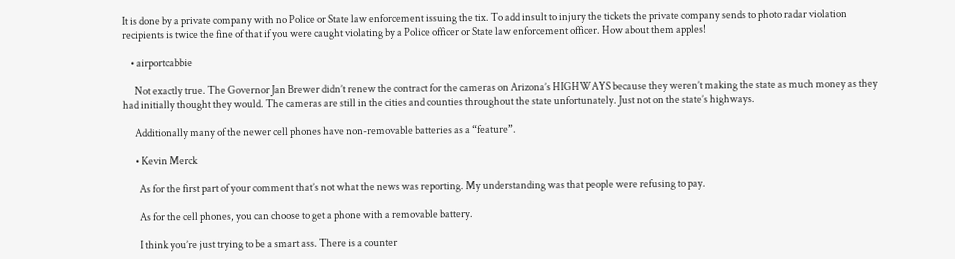It is done by a private company with no Police or State law enforcement issuing the tix. To add insult to injury the tickets the private company sends to photo radar violation recipients is twice the fine of that if you were caught violating by a Police officer or State law enforcement officer. How about them apples!

    • airportcabbie

      Not exactly true. The Governor Jan Brewer didn’t renew the contract for the cameras on Arizona’s HIGHWAYS because they weren’t making the state as much money as they had initially thought they would. The cameras are still in the cities and counties throughout the state unfortunately. Just not on the state’s highways.

      Additionally many of the newer cell phones have non-removable batteries as a “feature”.

      • Kevin Merck

        As for the first part of your comment that’s not what the news was reporting. My understanding was that people were refusing to pay.

        As for the cell phones, you can choose to get a phone with a removable battery.

        I think you’re just trying to be a smart ass. There is a counter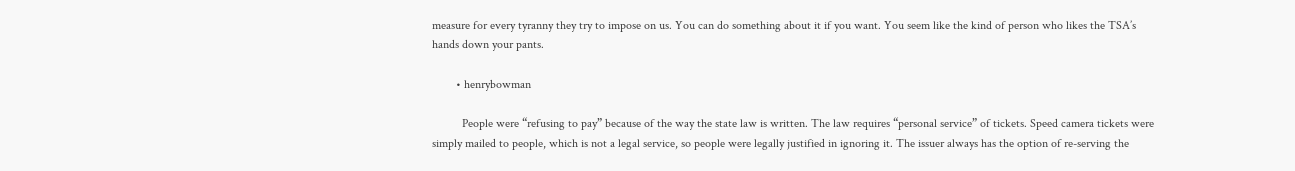measure for every tyranny they try to impose on us. You can do something about it if you want. You seem like the kind of person who likes the TSA’s hands down your pants.

        • henrybowman

          People were “refusing to pay” because of the way the state law is written. The law requires “personal service” of tickets. Speed camera tickets were simply mailed to people, which is not a legal service, so people were legally justified in ignoring it. The issuer always has the option of re-serving the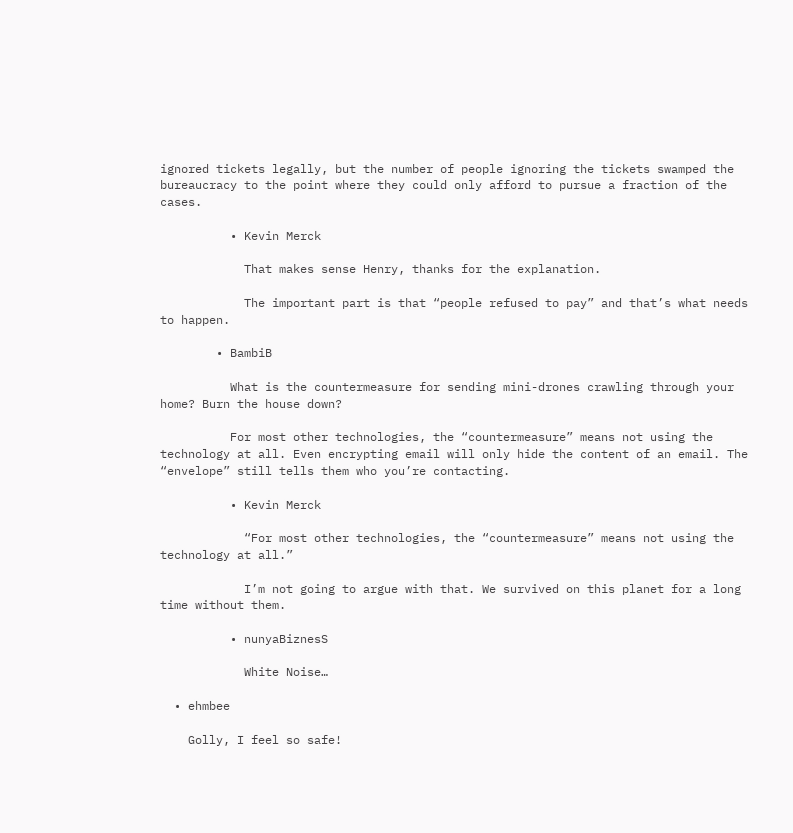ignored tickets legally, but the number of people ignoring the tickets swamped the bureaucracy to the point where they could only afford to pursue a fraction of the cases.

          • Kevin Merck

            That makes sense Henry, thanks for the explanation.

            The important part is that “people refused to pay” and that’s what needs to happen.

        • BambiB

          What is the countermeasure for sending mini-drones crawling through your home? Burn the house down?

          For most other technologies, the “countermeasure” means not using the technology at all. Even encrypting email will only hide the content of an email. The “envelope” still tells them who you’re contacting.

          • Kevin Merck

            “For most other technologies, the “countermeasure” means not using the technology at all.”

            I’m not going to argue with that. We survived on this planet for a long time without them.

          • nunyaBiznesS

            White Noise…

  • ehmbee

    Golly, I feel so safe!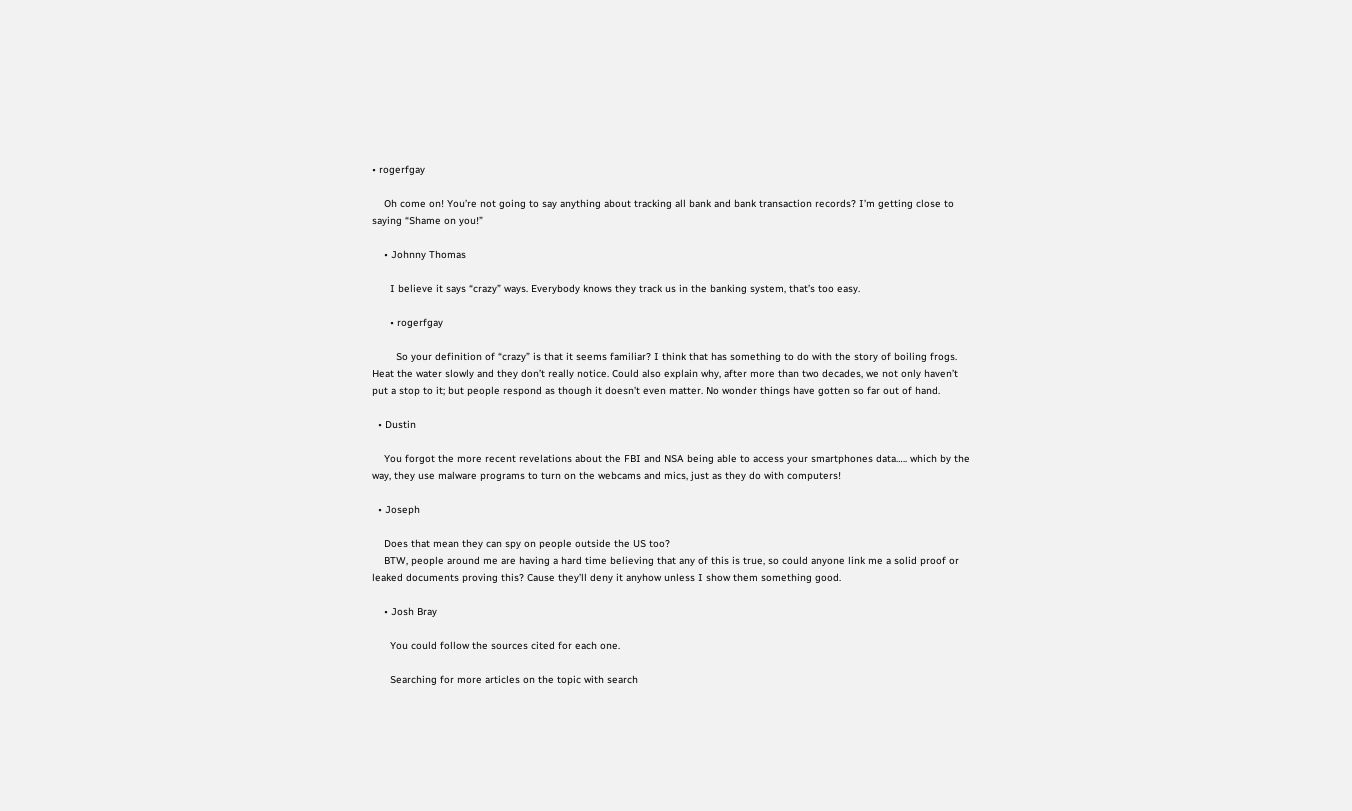• rogerfgay

    Oh come on! You’re not going to say anything about tracking all bank and bank transaction records? I’m getting close to saying “Shame on you!”

    • Johnny Thomas

      I believe it says “crazy” ways. Everybody knows they track us in the banking system, that’s too easy.

      • rogerfgay

        So your definition of “crazy” is that it seems familiar? I think that has something to do with the story of boiling frogs. Heat the water slowly and they don’t really notice. Could also explain why, after more than two decades, we not only haven’t put a stop to it; but people respond as though it doesn’t even matter. No wonder things have gotten so far out of hand.

  • Dustin

    You forgot the more recent revelations about the FBI and NSA being able to access your smartphones data….. which by the way, they use malware programs to turn on the webcams and mics, just as they do with computers!

  • Joseph

    Does that mean they can spy on people outside the US too?
    BTW, people around me are having a hard time believing that any of this is true, so could anyone link me a solid proof or leaked documents proving this? Cause they’ll deny it anyhow unless I show them something good.

    • Josh Bray

      You could follow the sources cited for each one.

      Searching for more articles on the topic with search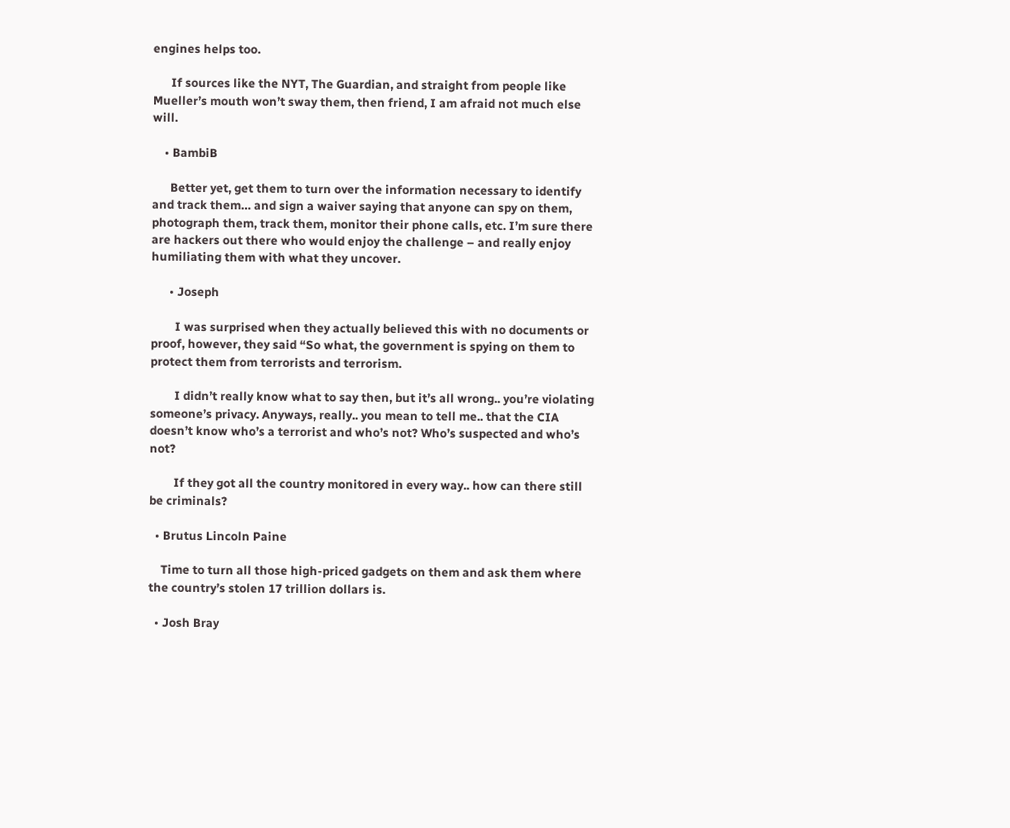engines helps too.

      If sources like the NYT, The Guardian, and straight from people like Mueller’s mouth won’t sway them, then friend, I am afraid not much else will.

    • BambiB

      Better yet, get them to turn over the information necessary to identify and track them… and sign a waiver saying that anyone can spy on them, photograph them, track them, monitor their phone calls, etc. I’m sure there are hackers out there who would enjoy the challenge – and really enjoy humiliating them with what they uncover.

      • Joseph

        I was surprised when they actually believed this with no documents or proof, however, they said “So what, the government is spying on them to protect them from terrorists and terrorism.

        I didn’t really know what to say then, but it’s all wrong.. you’re violating someone’s privacy. Anyways, really.. you mean to tell me.. that the CIA doesn’t know who’s a terrorist and who’s not? Who’s suspected and who’s not?

        If they got all the country monitored in every way.. how can there still be criminals?

  • Brutus Lincoln Paine

    Time to turn all those high-priced gadgets on them and ask them where the country’s stolen 17 trillion dollars is.

  • Josh Bray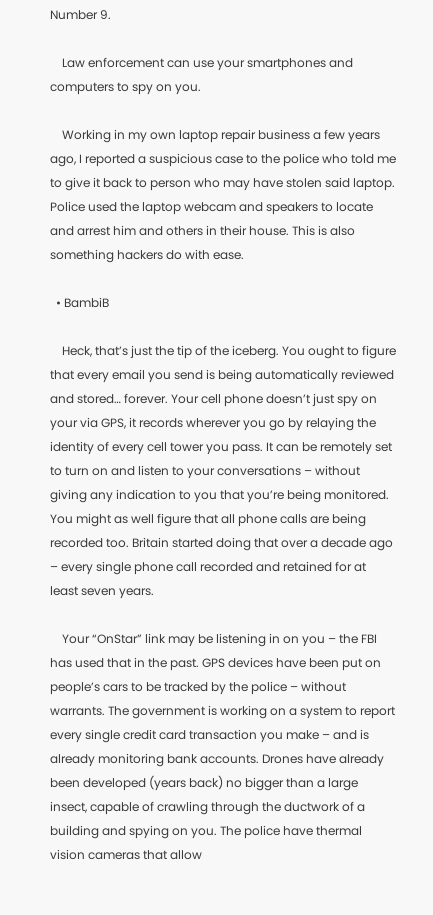Number 9.

    Law enforcement can use your smartphones and computers to spy on you.

    Working in my own laptop repair business a few years ago, I reported a suspicious case to the police who told me to give it back to person who may have stolen said laptop. Police used the laptop webcam and speakers to locate and arrest him and others in their house. This is also something hackers do with ease.

  • BambiB

    Heck, that’s just the tip of the iceberg. You ought to figure that every email you send is being automatically reviewed and stored… forever. Your cell phone doesn’t just spy on your via GPS, it records wherever you go by relaying the identity of every cell tower you pass. It can be remotely set to turn on and listen to your conversations – without giving any indication to you that you’re being monitored. You might as well figure that all phone calls are being recorded too. Britain started doing that over a decade ago – every single phone call recorded and retained for at least seven years.

    Your “OnStar” link may be listening in on you – the FBI has used that in the past. GPS devices have been put on people’s cars to be tracked by the police – without warrants. The government is working on a system to report every single credit card transaction you make – and is already monitoring bank accounts. Drones have already been developed (years back) no bigger than a large insect, capable of crawling through the ductwork of a building and spying on you. The police have thermal vision cameras that allow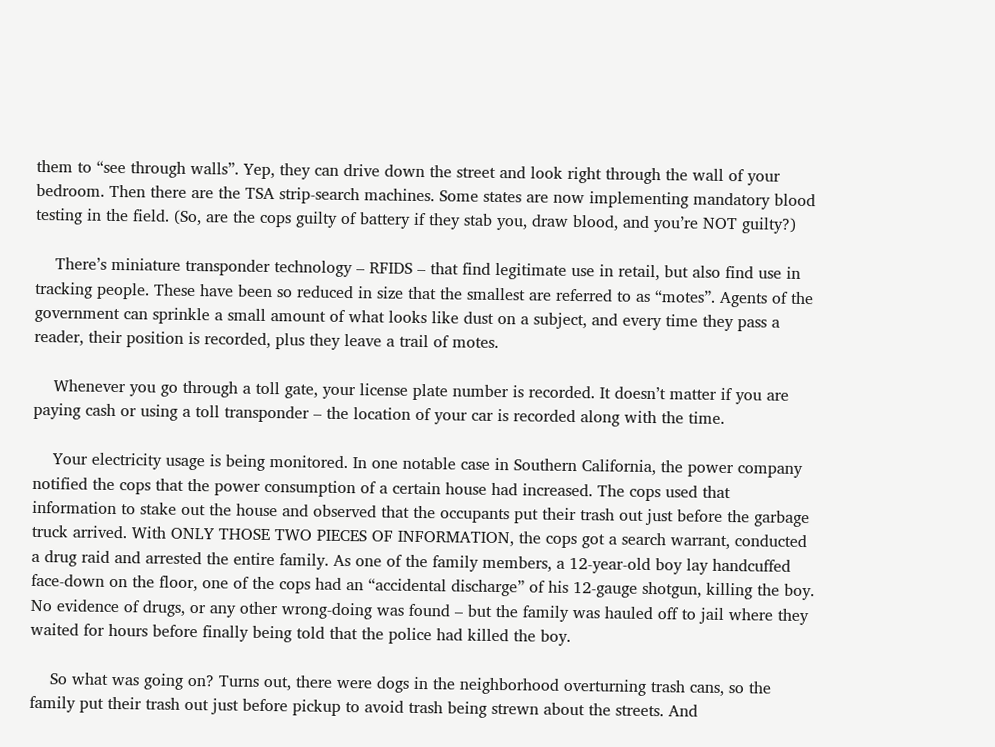them to “see through walls”. Yep, they can drive down the street and look right through the wall of your bedroom. Then there are the TSA strip-search machines. Some states are now implementing mandatory blood testing in the field. (So, are the cops guilty of battery if they stab you, draw blood, and you’re NOT guilty?)

    There’s miniature transponder technology – RFIDS – that find legitimate use in retail, but also find use in tracking people. These have been so reduced in size that the smallest are referred to as “motes”. Agents of the government can sprinkle a small amount of what looks like dust on a subject, and every time they pass a reader, their position is recorded, plus they leave a trail of motes.

    Whenever you go through a toll gate, your license plate number is recorded. It doesn’t matter if you are paying cash or using a toll transponder – the location of your car is recorded along with the time.

    Your electricity usage is being monitored. In one notable case in Southern California, the power company notified the cops that the power consumption of a certain house had increased. The cops used that information to stake out the house and observed that the occupants put their trash out just before the garbage truck arrived. With ONLY THOSE TWO PIECES OF INFORMATION, the cops got a search warrant, conducted a drug raid and arrested the entire family. As one of the family members, a 12-year-old boy lay handcuffed face-down on the floor, one of the cops had an “accidental discharge” of his 12-gauge shotgun, killing the boy. No evidence of drugs, or any other wrong-doing was found – but the family was hauled off to jail where they waited for hours before finally being told that the police had killed the boy.

    So what was going on? Turns out, there were dogs in the neighborhood overturning trash cans, so the family put their trash out just before pickup to avoid trash being strewn about the streets. And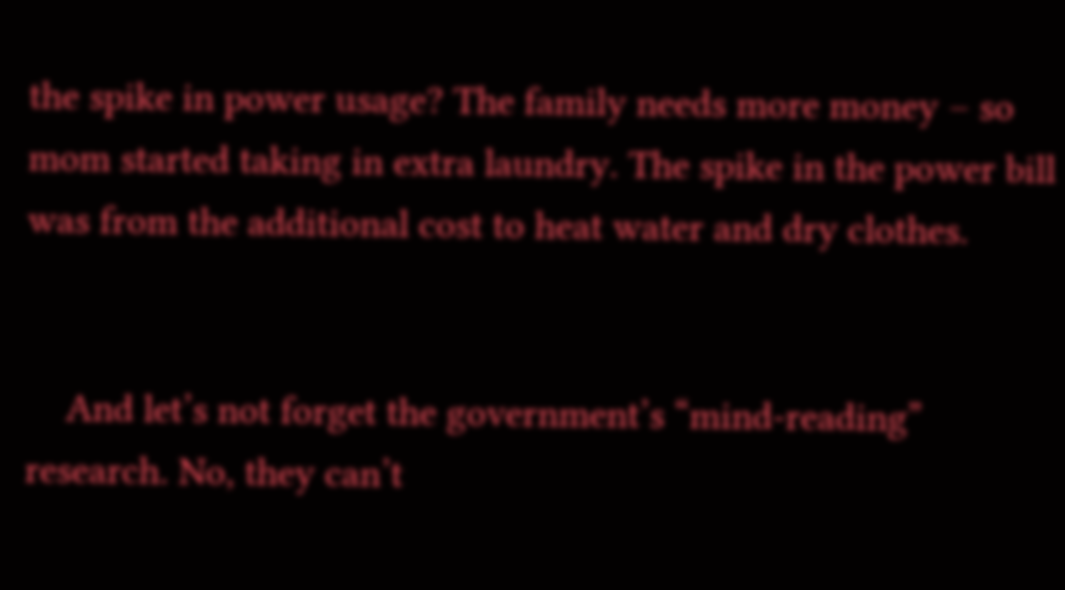the spike in power usage? The family needs more money – so mom started taking in extra laundry. The spike in the power bill was from the additional cost to heat water and dry clothes.


    And let’s not forget the government’s “mind-reading” research. No, they can’t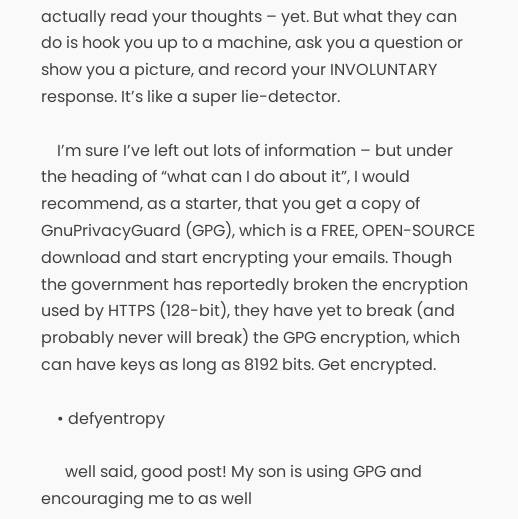actually read your thoughts – yet. But what they can do is hook you up to a machine, ask you a question or show you a picture, and record your INVOLUNTARY response. It’s like a super lie-detector.

    I’m sure I’ve left out lots of information – but under the heading of “what can I do about it”, I would recommend, as a starter, that you get a copy of GnuPrivacyGuard (GPG), which is a FREE, OPEN-SOURCE download and start encrypting your emails. Though the government has reportedly broken the encryption used by HTTPS (128-bit), they have yet to break (and probably never will break) the GPG encryption, which can have keys as long as 8192 bits. Get encrypted.

    • defyentropy

      well said, good post! My son is using GPG and encouraging me to as well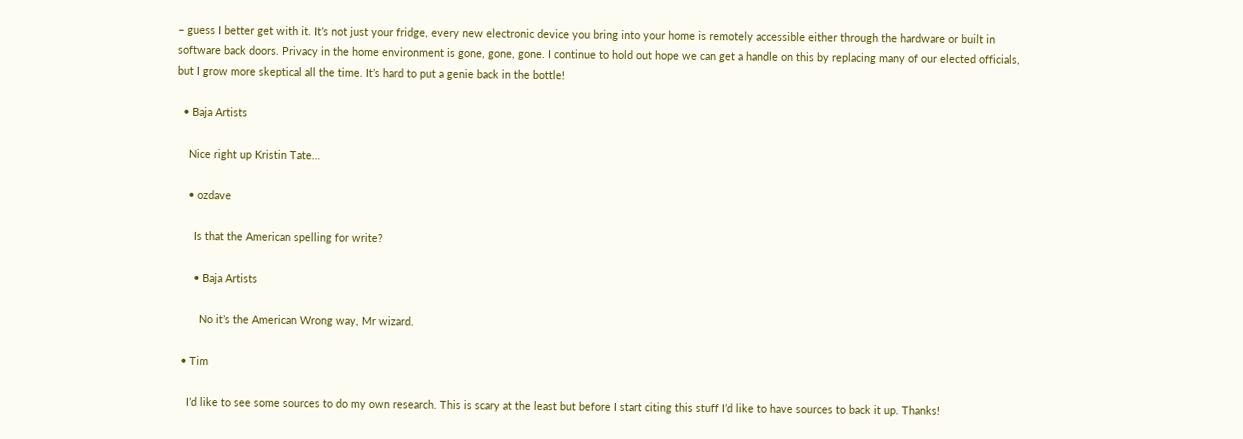– guess I better get with it. It’s not just your fridge, every new electronic device you bring into your home is remotely accessible either through the hardware or built in software back doors. Privacy in the home environment is gone, gone, gone. I continue to hold out hope we can get a handle on this by replacing many of our elected officials, but I grow more skeptical all the time. It’s hard to put a genie back in the bottle!

  • Baja Artists

    Nice right up Kristin Tate…

    • ozdave

      Is that the American spelling for write?

      • Baja Artists

        No it’s the American Wrong way, Mr wizard.

  • Tim

    I’d like to see some sources to do my own research. This is scary at the least but before I start citing this stuff I’d like to have sources to back it up. Thanks!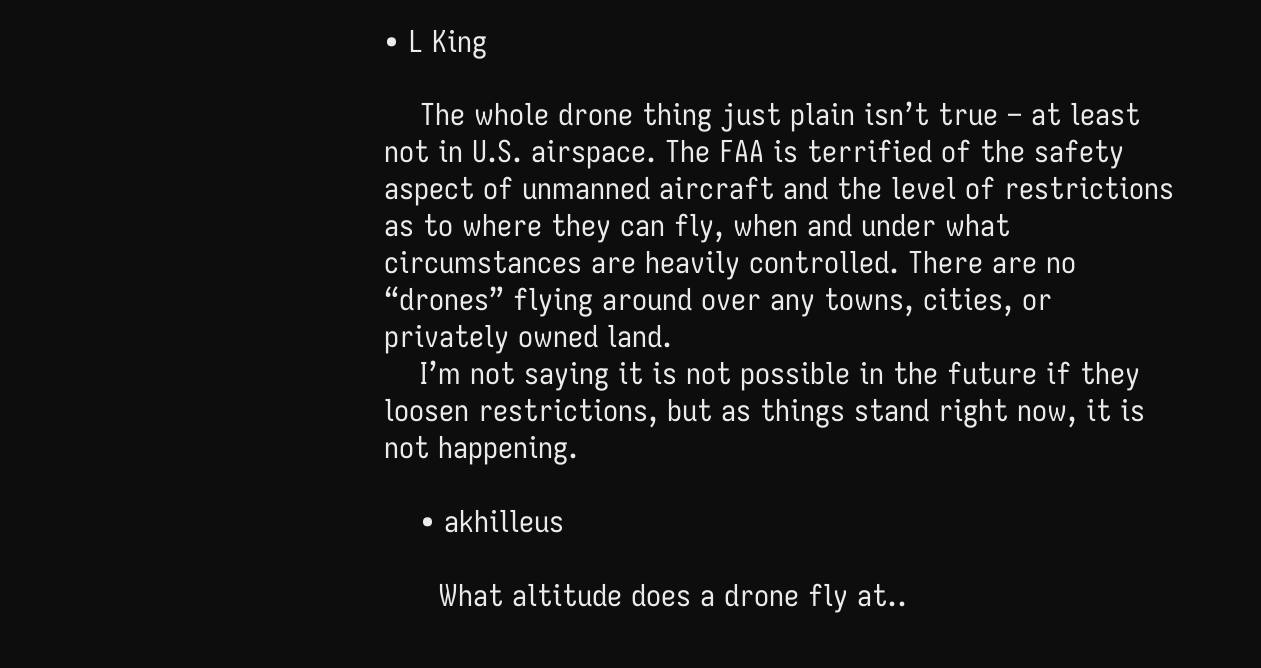• L King

    The whole drone thing just plain isn’t true – at least not in U.S. airspace. The FAA is terrified of the safety aspect of unmanned aircraft and the level of restrictions as to where they can fly, when and under what circumstances are heavily controlled. There are no “drones” flying around over any towns, cities, or privately owned land.
    I’m not saying it is not possible in the future if they loosen restrictions, but as things stand right now, it is not happening.

    • akhilleus

      What altitude does a drone fly at..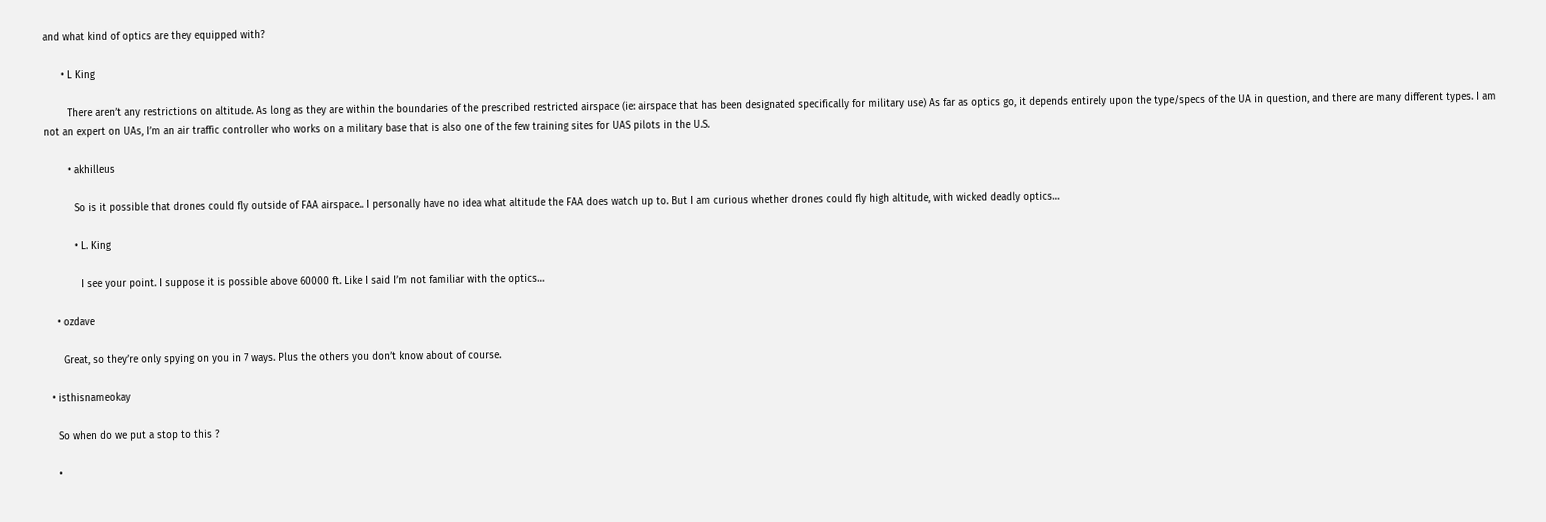and what kind of optics are they equipped with?

      • L King

        There aren’t any restrictions on altitude. As long as they are within the boundaries of the prescribed restricted airspace (ie: airspace that has been designated specifically for military use) As far as optics go, it depends entirely upon the type/specs of the UA in question, and there are many different types. I am not an expert on UAs, I’m an air traffic controller who works on a military base that is also one of the few training sites for UAS pilots in the U.S.

        • akhilleus

          So is it possible that drones could fly outside of FAA airspace.. I personally have no idea what altitude the FAA does watch up to. But I am curious whether drones could fly high altitude, with wicked deadly optics…

          • L. King

            I see your point. I suppose it is possible above 60000 ft. Like I said I’m not familiar with the optics…

    • ozdave

      Great, so they’re only spying on you in 7 ways. Plus the others you don’t know about of course.

  • isthisnameokay

    So when do we put a stop to this ?

    •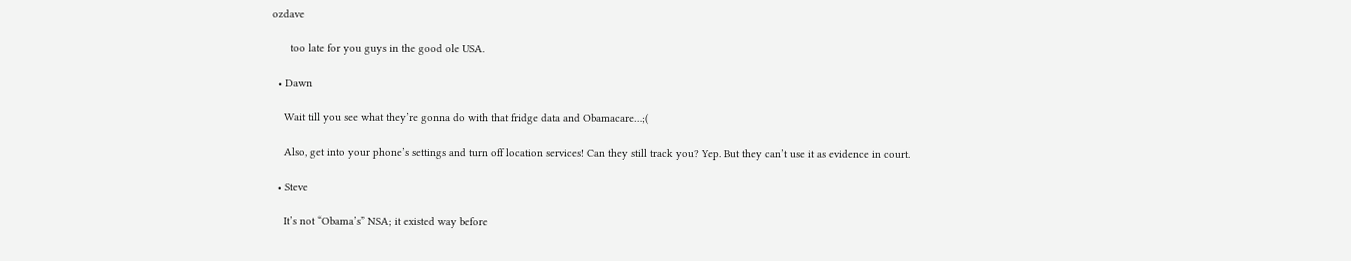ozdave

      too late for you guys in the good ole USA.

  • Dawn

    Wait till you see what they’re gonna do with that fridge data and Obamacare…;(

    Also, get into your phone’s settings and turn off location services! Can they still track you? Yep. But they can’t use it as evidence in court.

  • Steve

    It’s not “Obama’s” NSA; it existed way before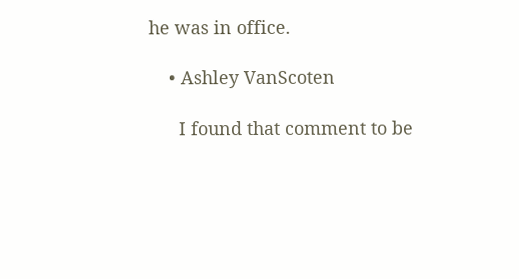he was in office.

    • Ashley VanScoten

      I found that comment to be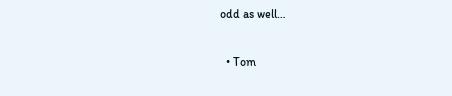odd as well…

  • Tom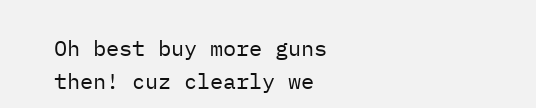Oh best buy more guns then! cuz clearly we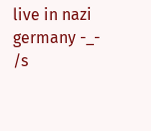live in nazi germany -_- /s